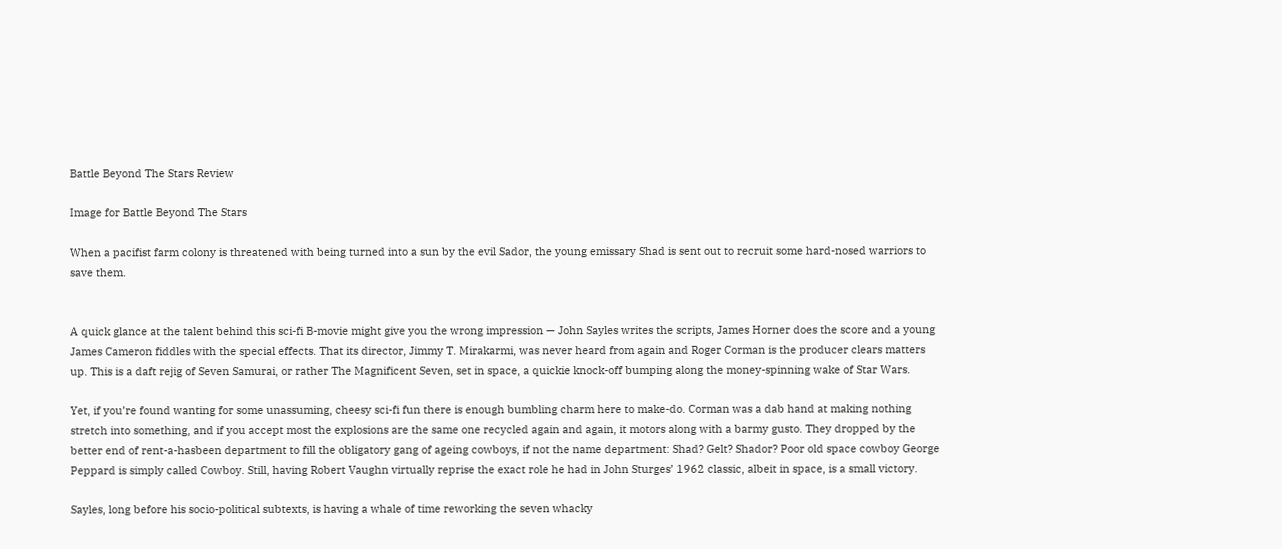Battle Beyond The Stars Review

Image for Battle Beyond The Stars

When a pacifist farm colony is threatened with being turned into a sun by the evil Sador, the young emissary Shad is sent out to recruit some hard-nosed warriors to save them.


A quick glance at the talent behind this sci-fi B-movie might give you the wrong impression — John Sayles writes the scripts, James Horner does the score and a young James Cameron fiddles with the special effects. That its director, Jimmy T. Mirakarmi, was never heard from again and Roger Corman is the producer clears matters up. This is a daft rejig of Seven Samurai, or rather The Magnificent Seven, set in space, a quickie knock-off bumping along the money-spinning wake of Star Wars.

Yet, if you’re found wanting for some unassuming, cheesy sci-fi fun there is enough bumbling charm here to make-do. Corman was a dab hand at making nothing stretch into something, and if you accept most the explosions are the same one recycled again and again, it motors along with a barmy gusto. They dropped by the better end of rent-a-hasbeen department to fill the obligatory gang of ageing cowboys, if not the name department: Shad? Gelt? Shador? Poor old space cowboy George Peppard is simply called Cowboy. Still, having Robert Vaughn virtually reprise the exact role he had in John Sturges’ 1962 classic, albeit in space, is a small victory.

Sayles, long before his socio-political subtexts, is having a whale of time reworking the seven whacky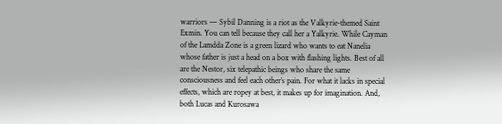warriors — Sybil Danning is a riot as the Valkyrie-themed Saint Exmin. You can tell because they call her a Yalkyrie. While Cayman of the Lamdda Zone is a green lizard who wants to eat Nanelia whose father is just a head on a box with flashing lights. Best of all are the Nestor, six telepathic beings who share the same consciousness and feel each other’s pain. For what it lacks in special effects, which are ropey at best, it makes up for imagination. And, both Lucas and Kurosawa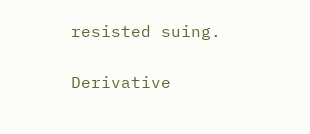resisted suing.

Derivative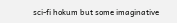sci-fi hokum but some imaginative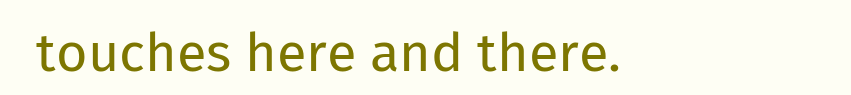touches here and there.